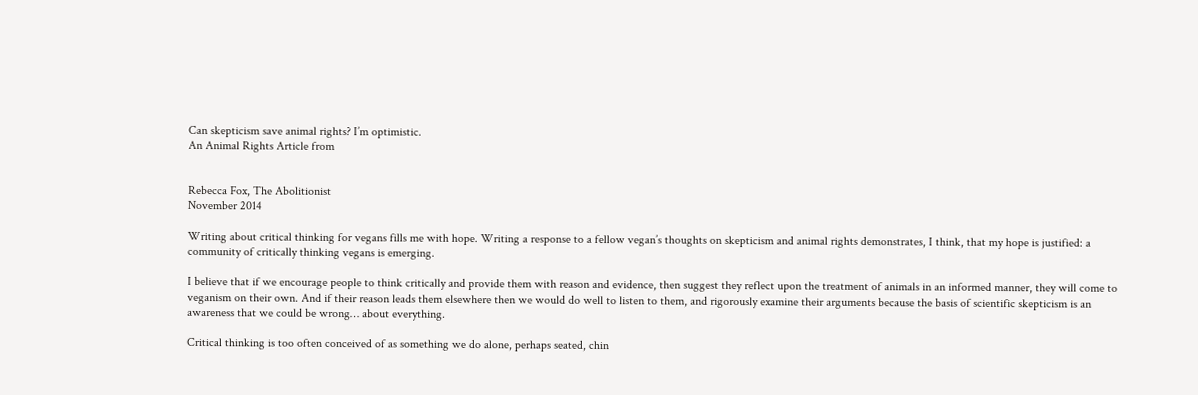Can skepticism save animal rights? I’m optimistic.
An Animal Rights Article from


Rebecca Fox, The Abolitionist
November 2014

Writing about critical thinking for vegans fills me with hope. Writing a response to a fellow vegan’s thoughts on skepticism and animal rights demonstrates, I think, that my hope is justified: a community of critically thinking vegans is emerging.

I believe that if we encourage people to think critically and provide them with reason and evidence, then suggest they reflect upon the treatment of animals in an informed manner, they will come to veganism on their own. And if their reason leads them elsewhere then we would do well to listen to them, and rigorously examine their arguments because the basis of scientific skepticism is an awareness that we could be wrong… about everything.

Critical thinking is too often conceived of as something we do alone, perhaps seated, chin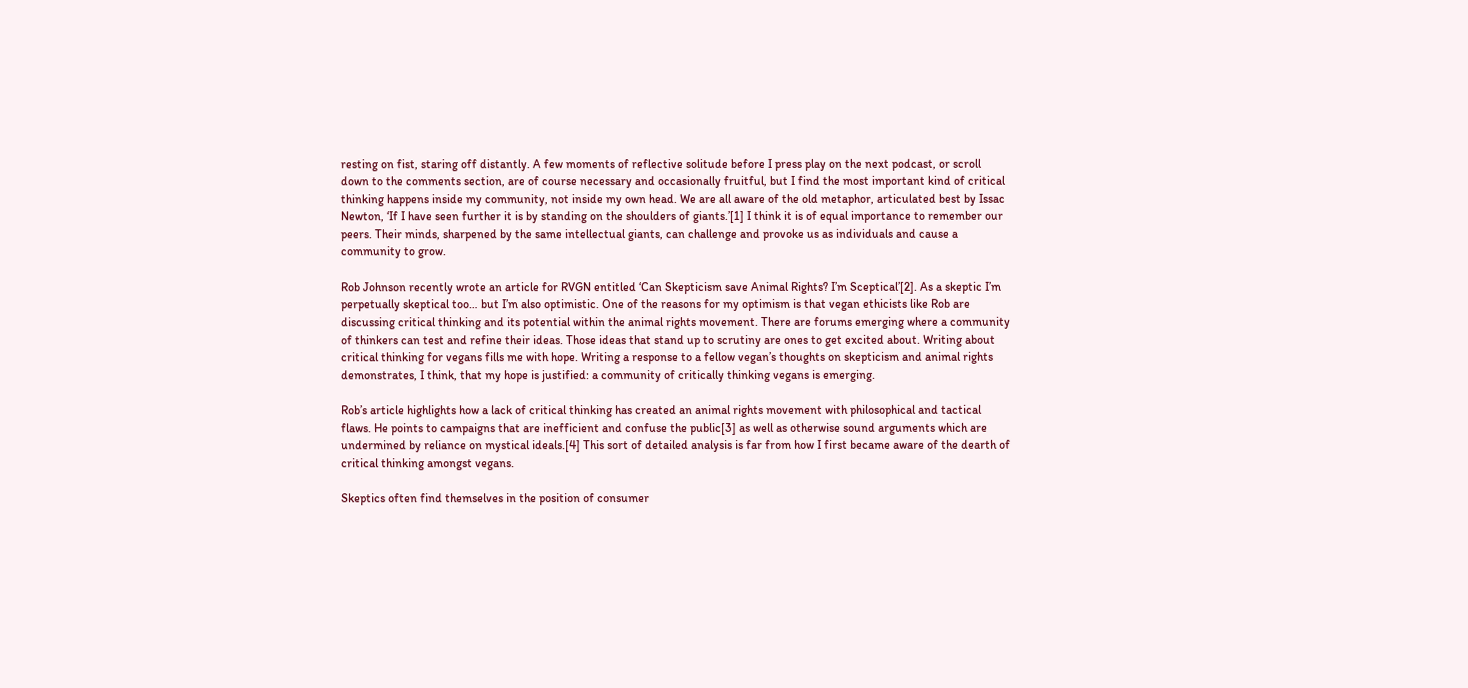resting on fist, staring off distantly. A few moments of reflective solitude before I press play on the next podcast, or scroll down to the comments section, are of course necessary and occasionally fruitful, but I find the most important kind of critical thinking happens inside my community, not inside my own head. We are all aware of the old metaphor, articulated best by Issac Newton, ‘If I have seen further it is by standing on the shoulders of giants.’[1] I think it is of equal importance to remember our peers. Their minds, sharpened by the same intellectual giants, can challenge and provoke us as individuals and cause a community to grow.

Rob Johnson recently wrote an article for RVGN entitled ‘Can Skepticism save Animal Rights? I’m Sceptical’[2]. As a skeptic I’m perpetually skeptical too… but I’m also optimistic. One of the reasons for my optimism is that vegan ethicists like Rob are discussing critical thinking and its potential within the animal rights movement. There are forums emerging where a community of thinkers can test and refine their ideas. Those ideas that stand up to scrutiny are ones to get excited about. Writing about critical thinking for vegans fills me with hope. Writing a response to a fellow vegan’s thoughts on skepticism and animal rights demonstrates, I think, that my hope is justified: a community of critically thinking vegans is emerging.

Rob’s article highlights how a lack of critical thinking has created an animal rights movement with philosophical and tactical flaws. He points to campaigns that are inefficient and confuse the public[3] as well as otherwise sound arguments which are undermined by reliance on mystical ideals.[4] This sort of detailed analysis is far from how I first became aware of the dearth of critical thinking amongst vegans.

Skeptics often find themselves in the position of consumer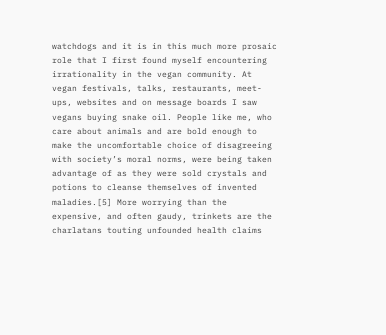watchdogs and it is in this much more prosaic role that I first found myself encountering irrationality in the vegan community. At vegan festivals, talks, restaurants, meet-ups, websites and on message boards I saw vegans buying snake oil. People like me, who care about animals and are bold enough to make the uncomfortable choice of disagreeing with society’s moral norms, were being taken advantage of as they were sold crystals and potions to cleanse themselves of invented maladies.[5] More worrying than the expensive, and often gaudy, trinkets are the charlatans touting unfounded health claims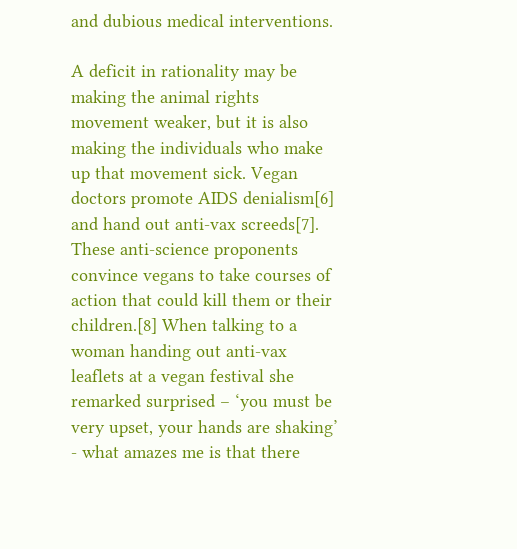and dubious medical interventions.

A deficit in rationality may be making the animal rights movement weaker, but it is also making the individuals who make up that movement sick. Vegan doctors promote AIDS denialism[6] and hand out anti-vax screeds[7]. These anti-science proponents convince vegans to take courses of action that could kill them or their children.[8] When talking to a woman handing out anti-vax leaflets at a vegan festival she remarked surprised – ‘you must be very upset, your hands are shaking’ - what amazes me is that there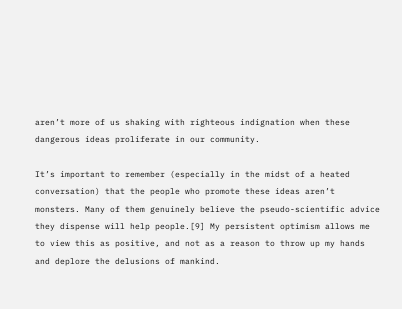aren’t more of us shaking with righteous indignation when these dangerous ideas proliferate in our community.

It’s important to remember (especially in the midst of a heated conversation) that the people who promote these ideas aren’t monsters. Many of them genuinely believe the pseudo-scientific advice they dispense will help people.[9] My persistent optimism allows me to view this as positive, and not as a reason to throw up my hands and deplore the delusions of mankind.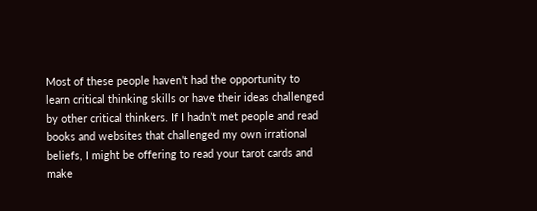Most of these people haven’t had the opportunity to learn critical thinking skills or have their ideas challenged by other critical thinkers. If I hadn’t met people and read books and websites that challenged my own irrational beliefs, I might be offering to read your tarot cards and make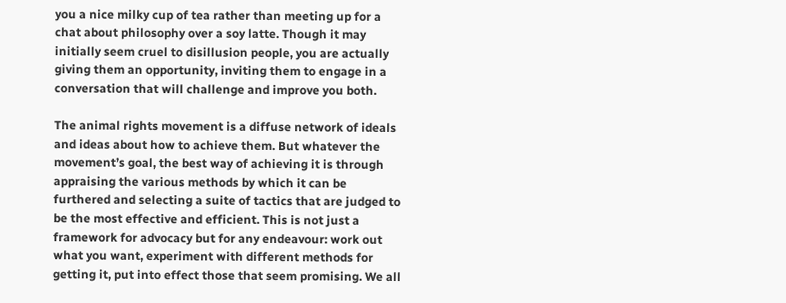you a nice milky cup of tea rather than meeting up for a chat about philosophy over a soy latte. Though it may initially seem cruel to disillusion people, you are actually giving them an opportunity, inviting them to engage in a conversation that will challenge and improve you both.

The animal rights movement is a diffuse network of ideals and ideas about how to achieve them. But whatever the movement’s goal, the best way of achieving it is through appraising the various methods by which it can be furthered and selecting a suite of tactics that are judged to be the most effective and efficient. This is not just a framework for advocacy but for any endeavour: work out what you want, experiment with different methods for getting it, put into effect those that seem promising. We all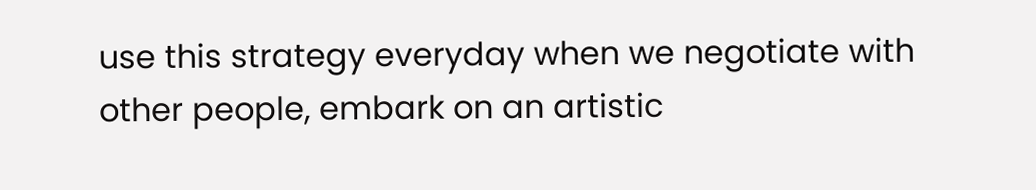use this strategy everyday when we negotiate with other people, embark on an artistic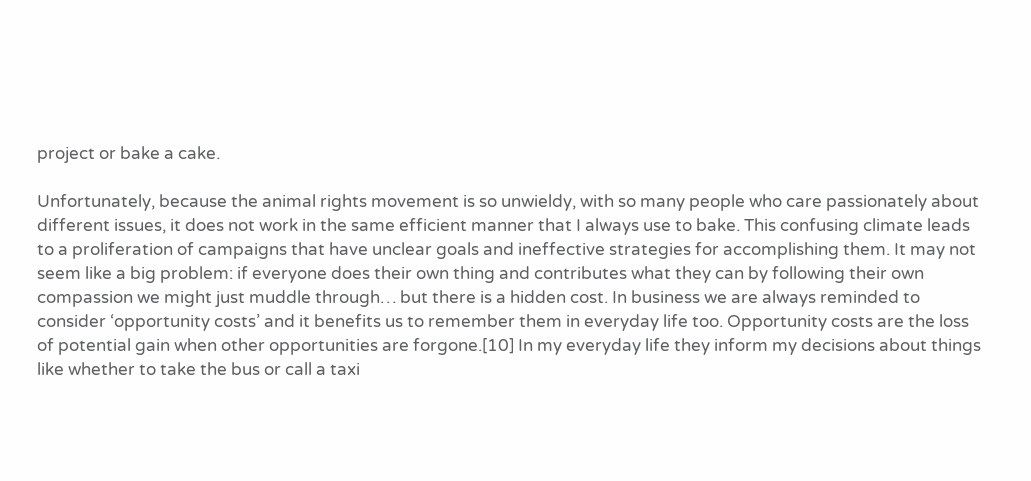project or bake a cake.

Unfortunately, because the animal rights movement is so unwieldy, with so many people who care passionately about different issues, it does not work in the same efficient manner that I always use to bake. This confusing climate leads to a proliferation of campaigns that have unclear goals and ineffective strategies for accomplishing them. It may not seem like a big problem: if everyone does their own thing and contributes what they can by following their own compassion we might just muddle through… but there is a hidden cost. In business we are always reminded to consider ‘opportunity costs’ and it benefits us to remember them in everyday life too. Opportunity costs are the loss of potential gain when other opportunities are forgone.[10] In my everyday life they inform my decisions about things like whether to take the bus or call a taxi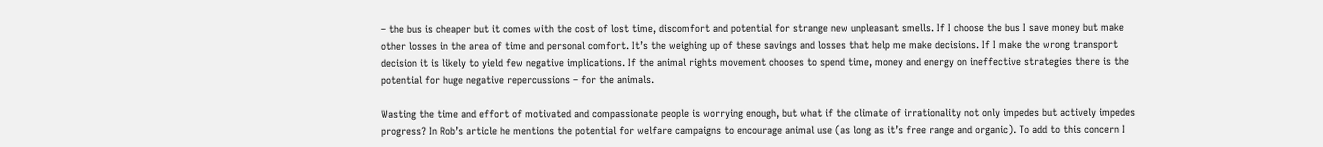– the bus is cheaper but it comes with the cost of lost time, discomfort and potential for strange new unpleasant smells. If I choose the bus I save money but make other losses in the area of time and personal comfort. It’s the weighing up of these savings and losses that help me make decisions. If I make the wrong transport decision it is likely to yield few negative implications. If the animal rights movement chooses to spend time, money and energy on ineffective strategies there is the potential for huge negative repercussions – for the animals.

Wasting the time and effort of motivated and compassionate people is worrying enough, but what if the climate of irrationality not only impedes but actively impedes progress? In Rob’s article he mentions the potential for welfare campaigns to encourage animal use (as long as it’s free range and organic). To add to this concern I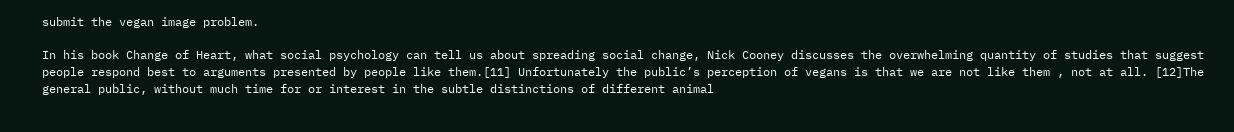submit the vegan image problem.

In his book Change of Heart, what social psychology can tell us about spreading social change, Nick Cooney discusses the overwhelming quantity of studies that suggest people respond best to arguments presented by people like them.[11] Unfortunately the public’s perception of vegans is that we are not like them , not at all. [12]The general public, without much time for or interest in the subtle distinctions of different animal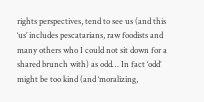rights perspectives, tend to see us (and this ‘us’ includes pescatarians, raw foodists and many others who I could not sit down for a shared brunch with) as odd… In fact ‘odd’ might be too kind (and ‘moralizing,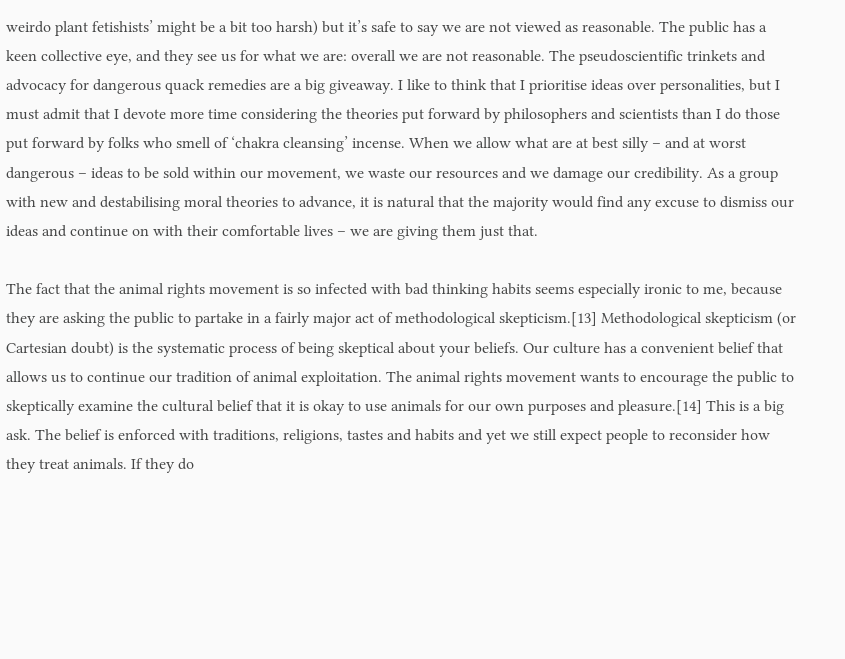weirdo plant fetishists’ might be a bit too harsh) but it’s safe to say we are not viewed as reasonable. The public has a keen collective eye, and they see us for what we are: overall we are not reasonable. The pseudoscientific trinkets and advocacy for dangerous quack remedies are a big giveaway. I like to think that I prioritise ideas over personalities, but I must admit that I devote more time considering the theories put forward by philosophers and scientists than I do those put forward by folks who smell of ‘chakra cleansing’ incense. When we allow what are at best silly – and at worst dangerous – ideas to be sold within our movement, we waste our resources and we damage our credibility. As a group with new and destabilising moral theories to advance, it is natural that the majority would find any excuse to dismiss our ideas and continue on with their comfortable lives – we are giving them just that.

The fact that the animal rights movement is so infected with bad thinking habits seems especially ironic to me, because they are asking the public to partake in a fairly major act of methodological skepticism.[13] Methodological skepticism (or Cartesian doubt) is the systematic process of being skeptical about your beliefs. Our culture has a convenient belief that allows us to continue our tradition of animal exploitation. The animal rights movement wants to encourage the public to skeptically examine the cultural belief that it is okay to use animals for our own purposes and pleasure.[14] This is a big ask. The belief is enforced with traditions, religions, tastes and habits and yet we still expect people to reconsider how they treat animals. If they do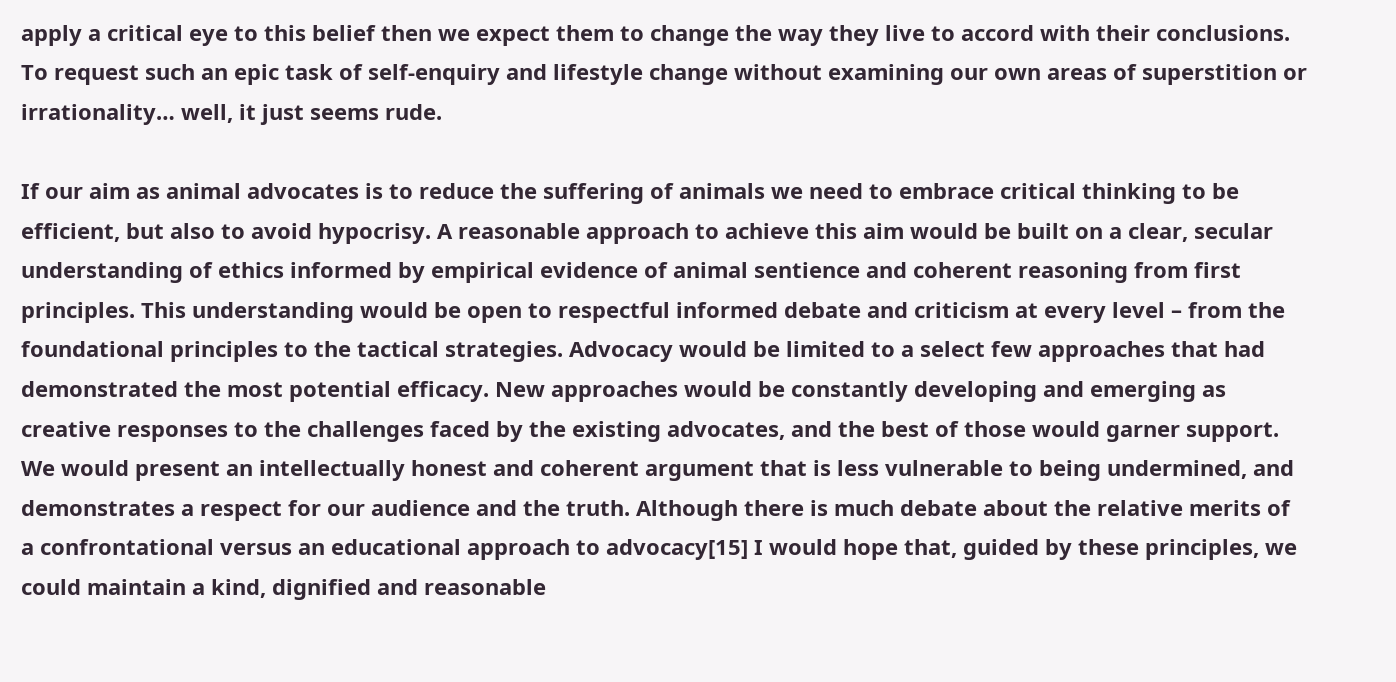apply a critical eye to this belief then we expect them to change the way they live to accord with their conclusions. To request such an epic task of self-enquiry and lifestyle change without examining our own areas of superstition or irrationality… well, it just seems rude.

If our aim as animal advocates is to reduce the suffering of animals we need to embrace critical thinking to be efficient, but also to avoid hypocrisy. A reasonable approach to achieve this aim would be built on a clear, secular understanding of ethics informed by empirical evidence of animal sentience and coherent reasoning from first principles. This understanding would be open to respectful informed debate and criticism at every level – from the foundational principles to the tactical strategies. Advocacy would be limited to a select few approaches that had demonstrated the most potential efficacy. New approaches would be constantly developing and emerging as creative responses to the challenges faced by the existing advocates, and the best of those would garner support. We would present an intellectually honest and coherent argument that is less vulnerable to being undermined, and demonstrates a respect for our audience and the truth. Although there is much debate about the relative merits of a confrontational versus an educational approach to advocacy[15] I would hope that, guided by these principles, we could maintain a kind, dignified and reasonable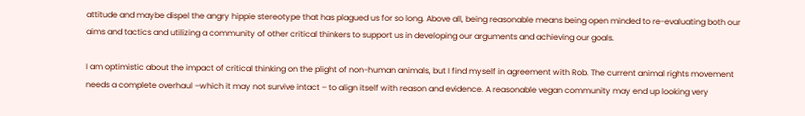attitude and maybe dispel the angry hippie stereotype that has plagued us for so long. Above all, being reasonable means being open minded to re-evaluating both our aims and tactics and utilizing a community of other critical thinkers to support us in developing our arguments and achieving our goals.

I am optimistic about the impact of critical thinking on the plight of non-human animals, but I find myself in agreement with Rob. The current animal rights movement needs a complete overhaul –which it may not survive intact – to align itself with reason and evidence. A reasonable vegan community may end up looking very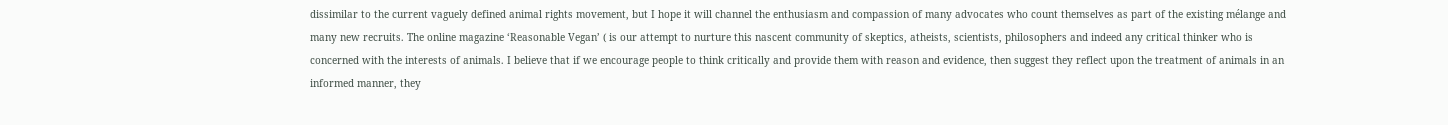dissimilar to the current vaguely defined animal rights movement, but I hope it will channel the enthusiasm and compassion of many advocates who count themselves as part of the existing mélange and many new recruits. The online magazine ‘Reasonable Vegan’ ( is our attempt to nurture this nascent community of skeptics, atheists, scientists, philosophers and indeed any critical thinker who is concerned with the interests of animals. I believe that if we encourage people to think critically and provide them with reason and evidence, then suggest they reflect upon the treatment of animals in an informed manner, they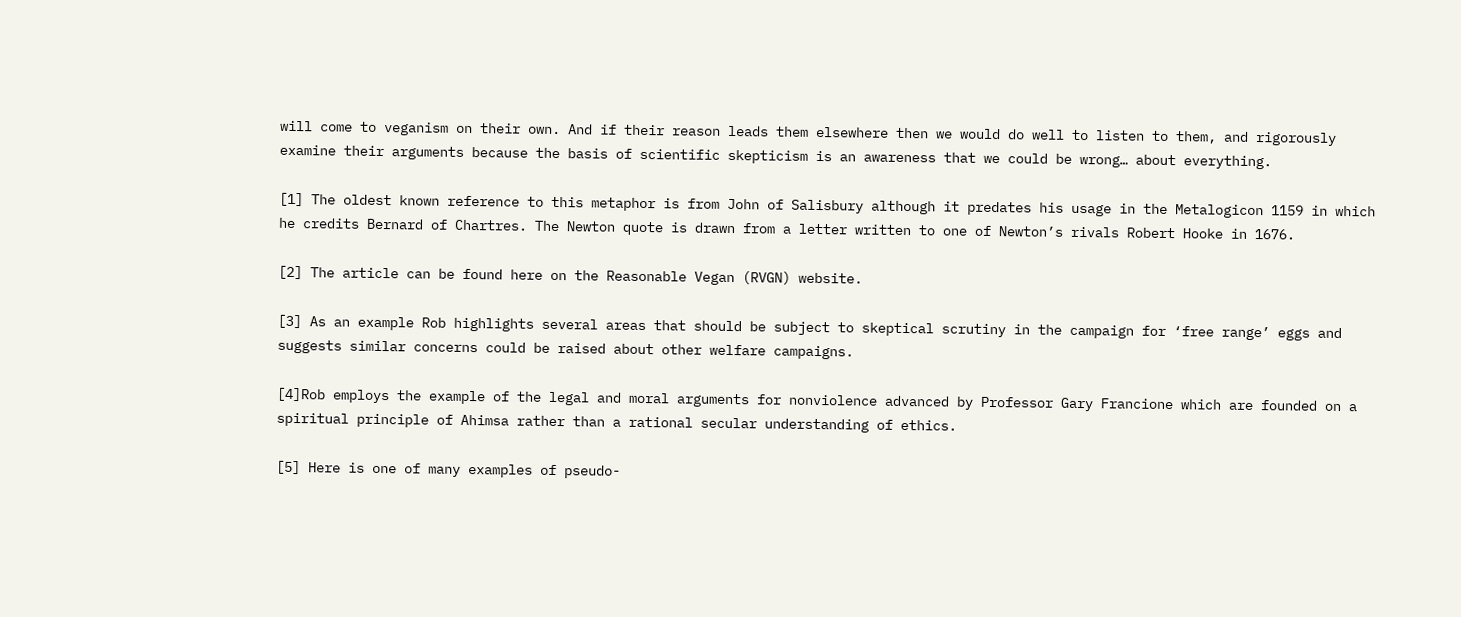will come to veganism on their own. And if their reason leads them elsewhere then we would do well to listen to them, and rigorously examine their arguments because the basis of scientific skepticism is an awareness that we could be wrong… about everything.

[1] The oldest known reference to this metaphor is from John of Salisbury although it predates his usage in the Metalogicon 1159 in which he credits Bernard of Chartres. The Newton quote is drawn from a letter written to one of Newton’s rivals Robert Hooke in 1676.

[2] The article can be found here on the Reasonable Vegan (RVGN) website.

[3] As an example Rob highlights several areas that should be subject to skeptical scrutiny in the campaign for ‘free range’ eggs and suggests similar concerns could be raised about other welfare campaigns.

[4]Rob employs the example of the legal and moral arguments for nonviolence advanced by Professor Gary Francione which are founded on a spiritual principle of Ahimsa rather than a rational secular understanding of ethics.

[5] Here is one of many examples of pseudo-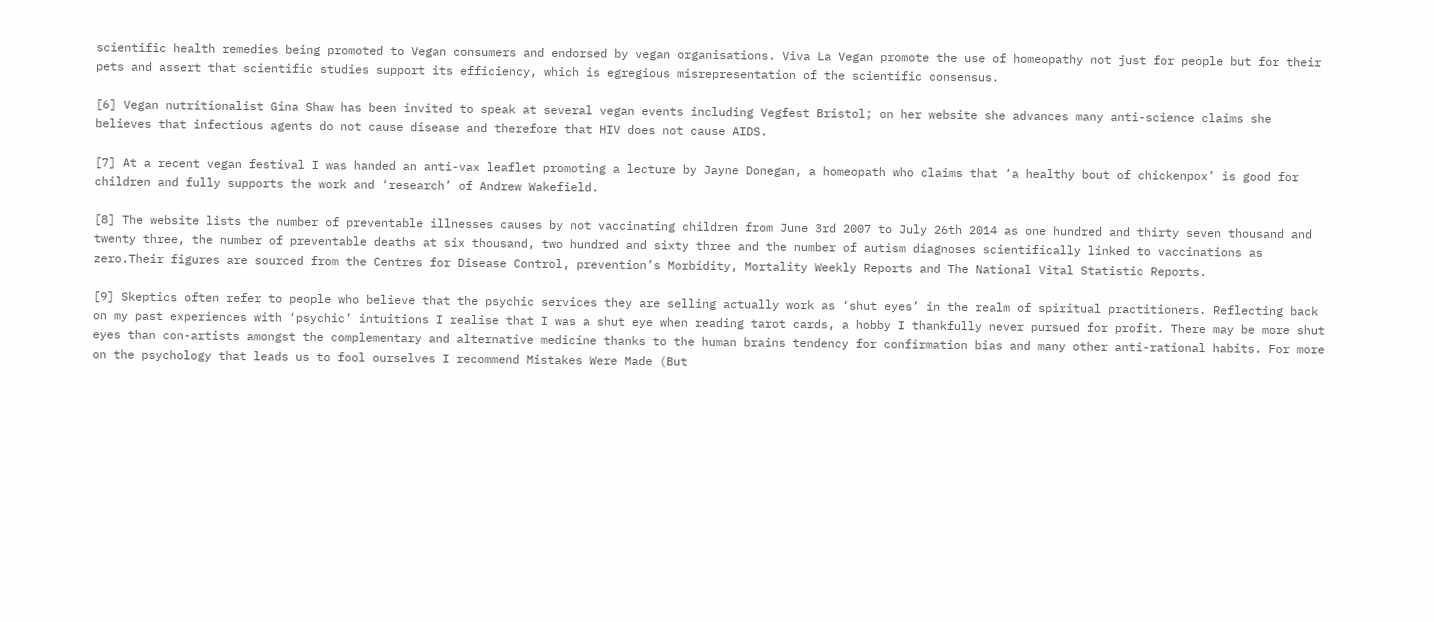scientific health remedies being promoted to Vegan consumers and endorsed by vegan organisations. Viva La Vegan promote the use of homeopathy not just for people but for their pets and assert that scientific studies support its efficiency, which is egregious misrepresentation of the scientific consensus.

[6] Vegan nutritionalist Gina Shaw has been invited to speak at several vegan events including Vegfest Bristol; on her website she advances many anti-science claims she believes that infectious agents do not cause disease and therefore that HIV does not cause AIDS.

[7] At a recent vegan festival I was handed an anti-vax leaflet promoting a lecture by Jayne Donegan, a homeopath who claims that ‘a healthy bout of chickenpox’ is good for children and fully supports the work and ‘research’ of Andrew Wakefield.

[8] The website lists the number of preventable illnesses causes by not vaccinating children from June 3rd 2007 to July 26th 2014 as one hundred and thirty seven thousand and twenty three, the number of preventable deaths at six thousand, two hundred and sixty three and the number of autism diagnoses scientifically linked to vaccinations as zero.Their figures are sourced from the Centres for Disease Control, prevention’s Morbidity, Mortality Weekly Reports and The National Vital Statistic Reports.

[9] Skeptics often refer to people who believe that the psychic services they are selling actually work as ‘shut eyes’ in the realm of spiritual practitioners. Reflecting back on my past experiences with ‘psychic’ intuitions I realise that I was a shut eye when reading tarot cards, a hobby I thankfully never pursued for profit. There may be more shut eyes than con-artists amongst the complementary and alternative medicine thanks to the human brains tendency for confirmation bias and many other anti-rational habits. For more on the psychology that leads us to fool ourselves I recommend Mistakes Were Made (But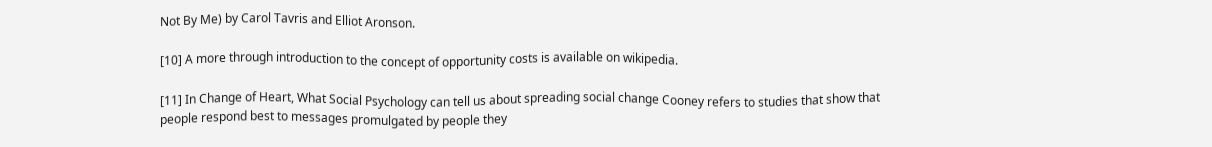Not By Me) by Carol Tavris and Elliot Aronson.

[10] A more through introduction to the concept of opportunity costs is available on wikipedia.

[11] In Change of Heart, What Social Psychology can tell us about spreading social change Cooney refers to studies that show that people respond best to messages promulgated by people they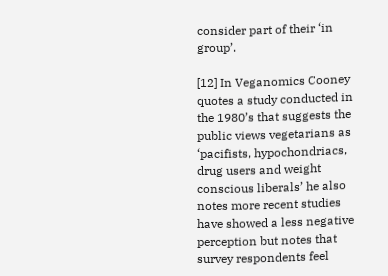consider part of their ‘in group’.

[12] In Veganomics Cooney quotes a study conducted in the 1980’s that suggests the public views vegetarians as ‘pacifists, hypochondriacs, drug users and weight conscious liberals’ he also notes more recent studies have showed a less negative perception but notes that survey respondents feel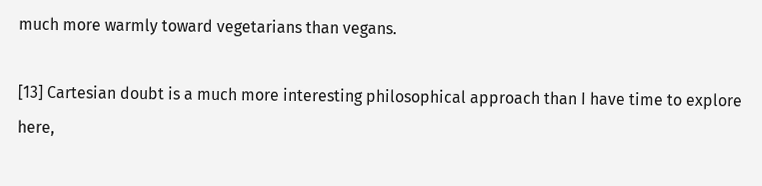much more warmly toward vegetarians than vegans.

[13] Cartesian doubt is a much more interesting philosophical approach than I have time to explore here,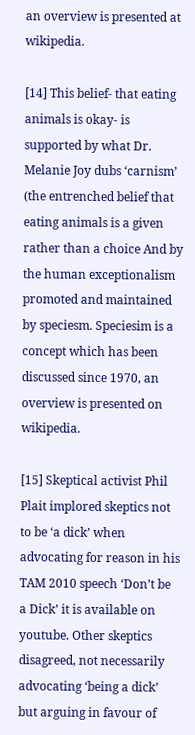an overview is presented at wikipedia.

[14] This belief- that eating animals is okay- is supported by what Dr. Melanie Joy dubs ‘carnism’ (the entrenched belief that eating animals is a given rather than a choice And by the human exceptionalism promoted and maintained by speciesm. Speciesim is a concept which has been discussed since 1970, an overview is presented on wikipedia.

[15] Skeptical activist Phil Plait implored skeptics not to be ‘a dick’ when advocating for reason in his TAM 2010 speech ‘Don’t be a Dick’ it is available on youtube. Other skeptics disagreed, not necessarily advocating ‘being a dick’ but arguing in favour of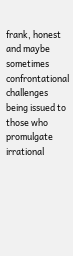frank, honest and maybe sometimes confrontational challenges being issued to those who promulgate irrational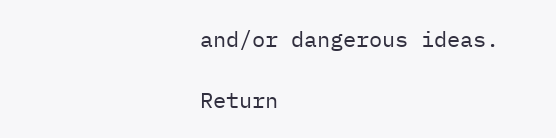and/or dangerous ideas.

Return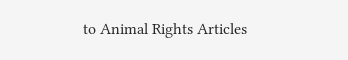to Animal Rights Articles